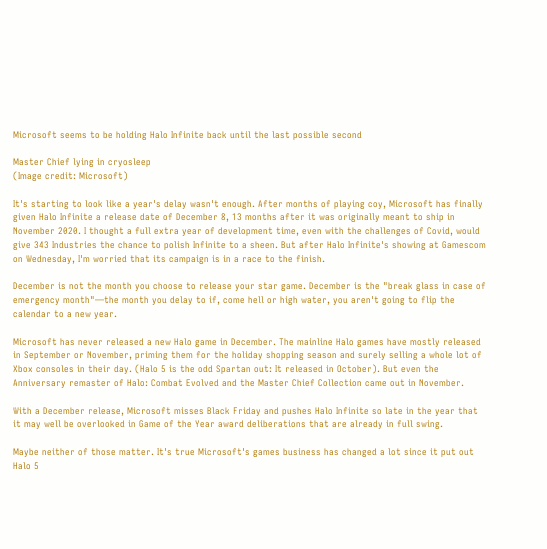Microsoft seems to be holding Halo Infinite back until the last possible second

Master Chief lying in cryosleep
(Image credit: Microsoft)

It's starting to look like a year's delay wasn't enough. After months of playing coy, Microsoft has finally given Halo Infinite a release date of December 8, 13 months after it was originally meant to ship in November 2020. I thought a full extra year of development time, even with the challenges of Covid, would give 343 Industries the chance to polish Infinite to a sheen. But after Halo Infinite's showing at Gamescom on Wednesday, I'm worried that its campaign is in a race to the finish.

December is not the month you choose to release your star game. December is the "break glass in case of emergency month"—the month you delay to if, come hell or high water, you aren't going to flip the calendar to a new year.

Microsoft has never released a new Halo game in December. The mainline Halo games have mostly released in September or November, priming them for the holiday shopping season and surely selling a whole lot of Xbox consoles in their day. (Halo 5 is the odd Spartan out: It released in October). But even the Anniversary remaster of Halo: Combat Evolved and the Master Chief Collection came out in November.

With a December release, Microsoft misses Black Friday and pushes Halo Infinite so late in the year that it may well be overlooked in Game of the Year award deliberations that are already in full swing.

Maybe neither of those matter. It's true Microsoft's games business has changed a lot since it put out Halo 5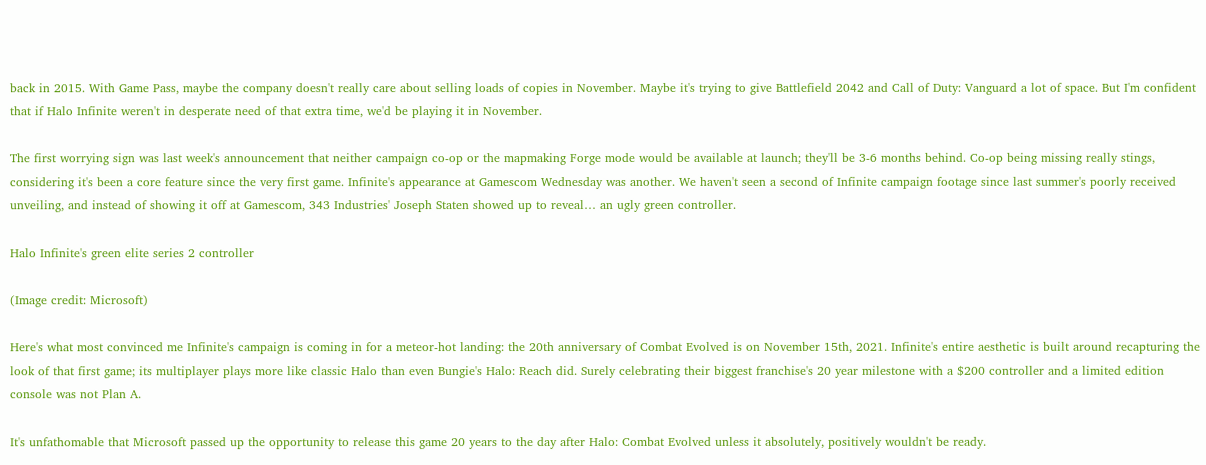back in 2015. With Game Pass, maybe the company doesn't really care about selling loads of copies in November. Maybe it's trying to give Battlefield 2042 and Call of Duty: Vanguard a lot of space. But I'm confident that if Halo Infinite weren't in desperate need of that extra time, we'd be playing it in November.

The first worrying sign was last week's announcement that neither campaign co-op or the mapmaking Forge mode would be available at launch; they'll be 3-6 months behind. Co-op being missing really stings, considering it's been a core feature since the very first game. Infinite's appearance at Gamescom Wednesday was another. We haven't seen a second of Infinite campaign footage since last summer's poorly received unveiling, and instead of showing it off at Gamescom, 343 Industries' Joseph Staten showed up to reveal… an ugly green controller.

Halo Infinite's green elite series 2 controller

(Image credit: Microsoft)

Here's what most convinced me Infinite's campaign is coming in for a meteor-hot landing: the 20th anniversary of Combat Evolved is on November 15th, 2021. Infinite's entire aesthetic is built around recapturing the look of that first game; its multiplayer plays more like classic Halo than even Bungie's Halo: Reach did. Surely celebrating their biggest franchise's 20 year milestone with a $200 controller and a limited edition console was not Plan A.

It's unfathomable that Microsoft passed up the opportunity to release this game 20 years to the day after Halo: Combat Evolved unless it absolutely, positively wouldn't be ready.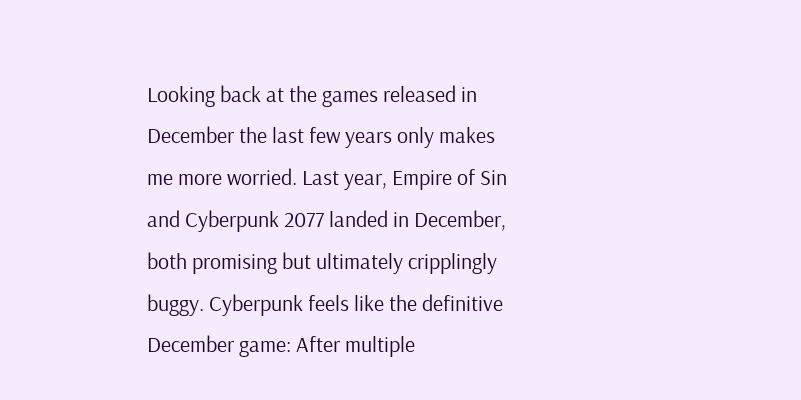Looking back at the games released in December the last few years only makes me more worried. Last year, Empire of Sin and Cyberpunk 2077 landed in December, both promising but ultimately cripplingly buggy. Cyberpunk feels like the definitive December game: After multiple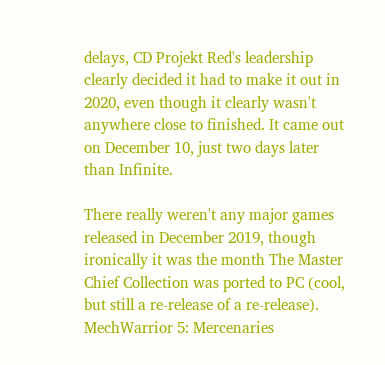delays, CD Projekt Red's leadership clearly decided it had to make it out in 2020, even though it clearly wasn't anywhere close to finished. It came out on December 10, just two days later than Infinite.

There really weren't any major games released in December 2019, though ironically it was the month The Master Chief Collection was ported to PC (cool, but still a re-release of a re-release). MechWarrior 5: Mercenaries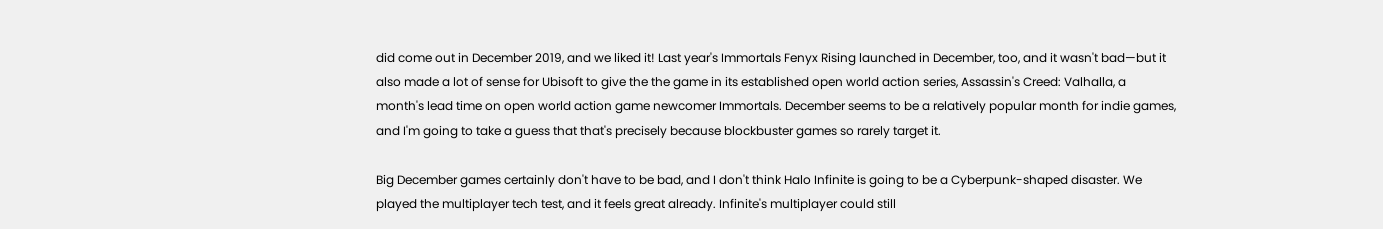did come out in December 2019, and we liked it! Last year's Immortals Fenyx Rising launched in December, too, and it wasn't bad—but it also made a lot of sense for Ubisoft to give the the game in its established open world action series, Assassin's Creed: Valhalla, a month's lead time on open world action game newcomer Immortals. December seems to be a relatively popular month for indie games, and I'm going to take a guess that that's precisely because blockbuster games so rarely target it.

Big December games certainly don't have to be bad, and I don't think Halo Infinite is going to be a Cyberpunk-shaped disaster. We played the multiplayer tech test, and it feels great already. Infinite's multiplayer could still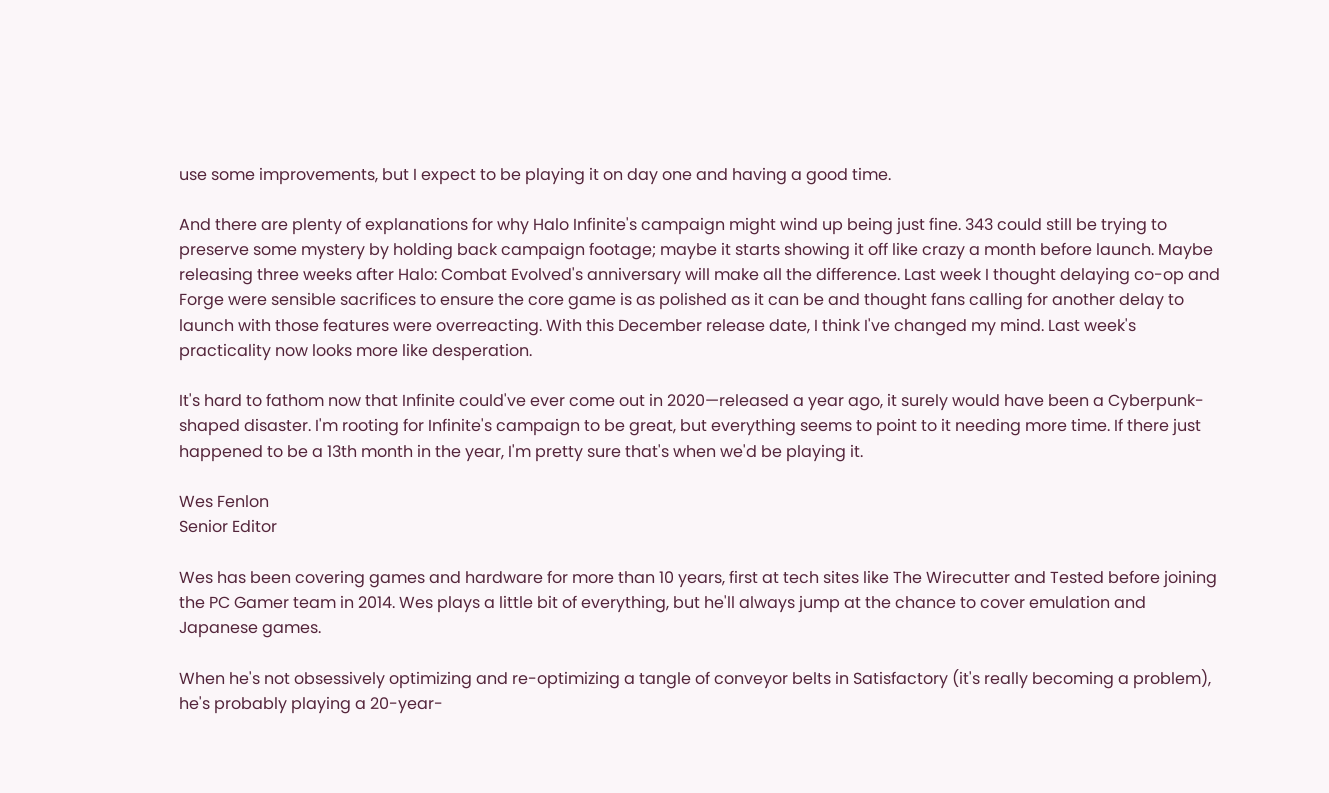use some improvements, but I expect to be playing it on day one and having a good time.

And there are plenty of explanations for why Halo Infinite's campaign might wind up being just fine. 343 could still be trying to preserve some mystery by holding back campaign footage; maybe it starts showing it off like crazy a month before launch. Maybe releasing three weeks after Halo: Combat Evolved's anniversary will make all the difference. Last week I thought delaying co-op and Forge were sensible sacrifices to ensure the core game is as polished as it can be and thought fans calling for another delay to launch with those features were overreacting. With this December release date, I think I've changed my mind. Last week's practicality now looks more like desperation.

It's hard to fathom now that Infinite could've ever come out in 2020—released a year ago, it surely would have been a Cyberpunk-shaped disaster. I'm rooting for Infinite's campaign to be great, but everything seems to point to it needing more time. If there just happened to be a 13th month in the year, I'm pretty sure that's when we'd be playing it.

Wes Fenlon
Senior Editor

Wes has been covering games and hardware for more than 10 years, first at tech sites like The Wirecutter and Tested before joining the PC Gamer team in 2014. Wes plays a little bit of everything, but he'll always jump at the chance to cover emulation and Japanese games.

When he's not obsessively optimizing and re-optimizing a tangle of conveyor belts in Satisfactory (it's really becoming a problem), he's probably playing a 20-year-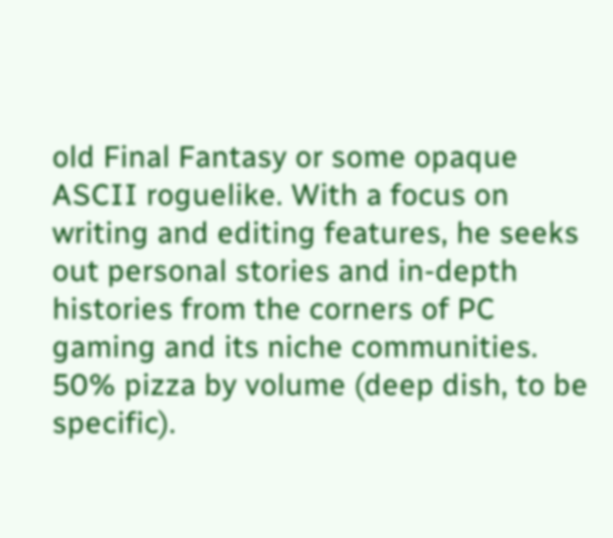old Final Fantasy or some opaque ASCII roguelike. With a focus on writing and editing features, he seeks out personal stories and in-depth histories from the corners of PC gaming and its niche communities. 50% pizza by volume (deep dish, to be specific).